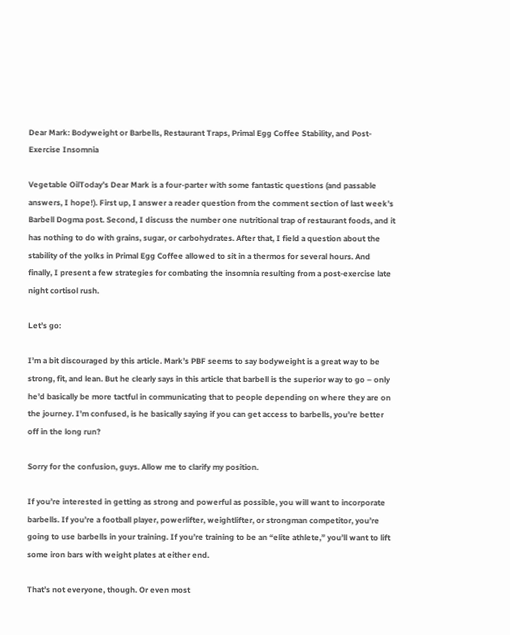Dear Mark: Bodyweight or Barbells, Restaurant Traps, Primal Egg Coffee Stability, and Post-Exercise Insomnia

Vegetable OilToday’s Dear Mark is a four-parter with some fantastic questions (and passable answers, I hope!). First up, I answer a reader question from the comment section of last week’s Barbell Dogma post. Second, I discuss the number one nutritional trap of restaurant foods, and it has nothing to do with grains, sugar, or carbohydrates. After that, I field a question about the stability of the yolks in Primal Egg Coffee allowed to sit in a thermos for several hours. And finally, I present a few strategies for combating the insomnia resulting from a post-exercise late night cortisol rush.

Let’s go:

I’m a bit discouraged by this article. Mark’s PBF seems to say bodyweight is a great way to be strong, fit, and lean. But he clearly says in this article that barbell is the superior way to go – only he’d basically be more tactful in communicating that to people depending on where they are on the journey. I’m confused, is he basically saying if you can get access to barbells, you’re better off in the long run?

Sorry for the confusion, guys. Allow me to clarify my position.

If you’re interested in getting as strong and powerful as possible, you will want to incorporate barbells. If you’re a football player, powerlifter, weightlifter, or strongman competitor, you’re going to use barbells in your training. If you’re training to be an “elite athlete,” you’ll want to lift some iron bars with weight plates at either end.

That’s not everyone, though. Or even most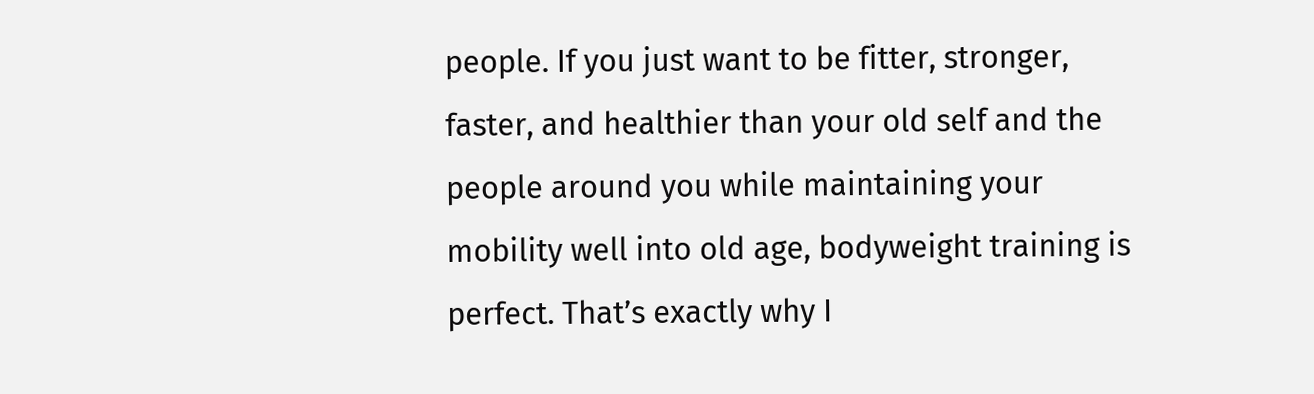people. If you just want to be fitter, stronger, faster, and healthier than your old self and the people around you while maintaining your mobility well into old age, bodyweight training is perfect. That’s exactly why I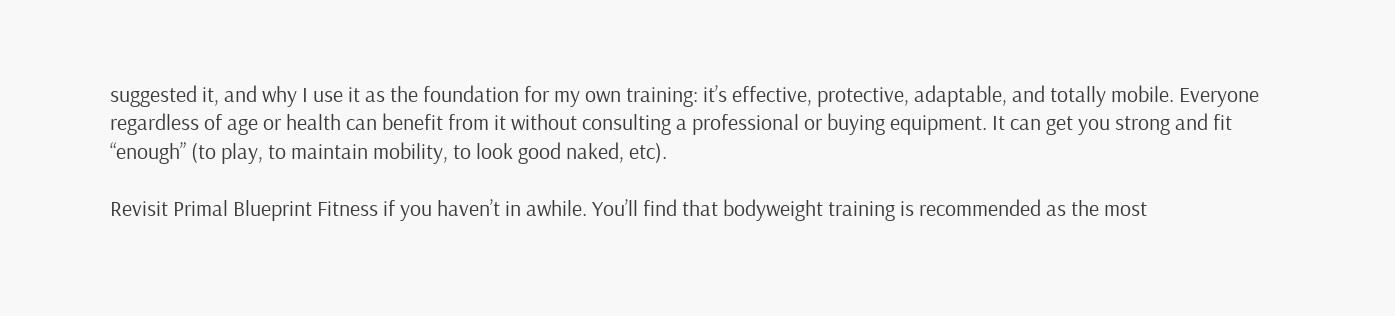suggested it, and why I use it as the foundation for my own training: it’s effective, protective, adaptable, and totally mobile. Everyone regardless of age or health can benefit from it without consulting a professional or buying equipment. It can get you strong and fit “enough” (to play, to maintain mobility, to look good naked, etc).

Revisit Primal Blueprint Fitness if you haven’t in awhile. You’ll find that bodyweight training is recommended as the most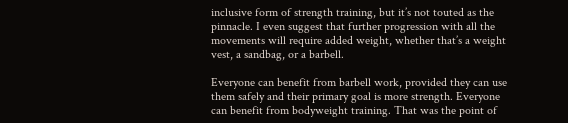inclusive form of strength training, but it’s not touted as the pinnacle. I even suggest that further progression with all the movements will require added weight, whether that’s a weight vest, a sandbag, or a barbell.

Everyone can benefit from barbell work, provided they can use them safely and their primary goal is more strength. Everyone can benefit from bodyweight training. That was the point of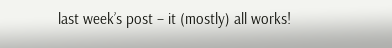last week’s post – it (mostly) all works!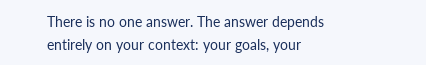There is no one answer. The answer depends entirely on your context: your goals, your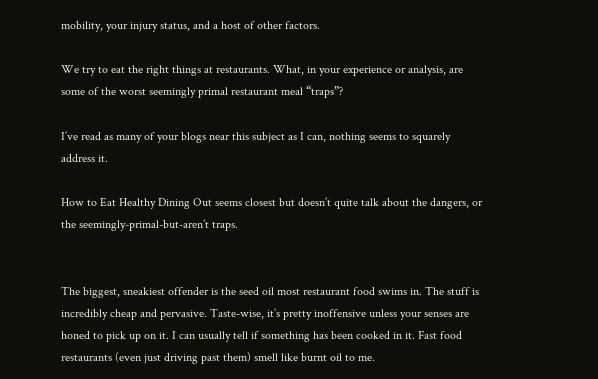mobility, your injury status, and a host of other factors.

We try to eat the right things at restaurants. What, in your experience or analysis, are some of the worst seemingly primal restaurant meal “traps”?

I’ve read as many of your blogs near this subject as I can, nothing seems to squarely address it.

How to Eat Healthy Dining Out seems closest but doesn’t quite talk about the dangers, or the seemingly-primal-but-aren’t traps.


The biggest, sneakiest offender is the seed oil most restaurant food swims in. The stuff is incredibly cheap and pervasive. Taste-wise, it’s pretty inoffensive unless your senses are honed to pick up on it. I can usually tell if something has been cooked in it. Fast food restaurants (even just driving past them) smell like burnt oil to me.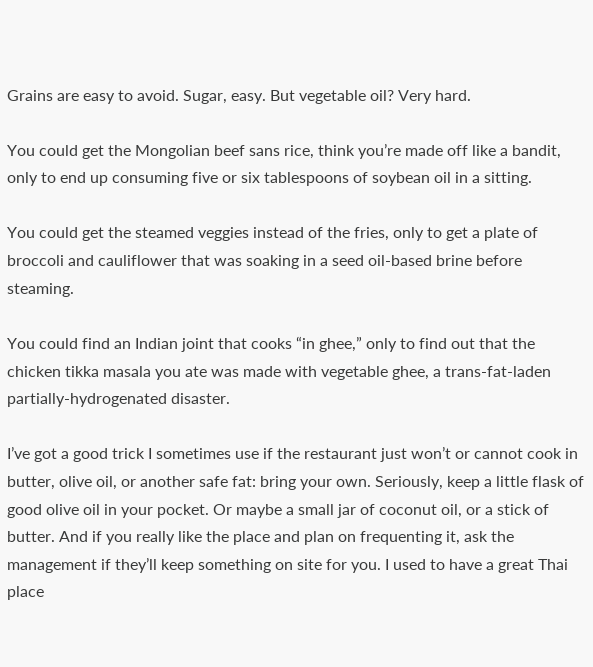Grains are easy to avoid. Sugar, easy. But vegetable oil? Very hard.

You could get the Mongolian beef sans rice, think you’re made off like a bandit, only to end up consuming five or six tablespoons of soybean oil in a sitting.

You could get the steamed veggies instead of the fries, only to get a plate of broccoli and cauliflower that was soaking in a seed oil-based brine before steaming.

You could find an Indian joint that cooks “in ghee,” only to find out that the chicken tikka masala you ate was made with vegetable ghee, a trans-fat-laden partially-hydrogenated disaster.

I’ve got a good trick I sometimes use if the restaurant just won’t or cannot cook in butter, olive oil, or another safe fat: bring your own. Seriously, keep a little flask of good olive oil in your pocket. Or maybe a small jar of coconut oil, or a stick of butter. And if you really like the place and plan on frequenting it, ask the management if they’ll keep something on site for you. I used to have a great Thai place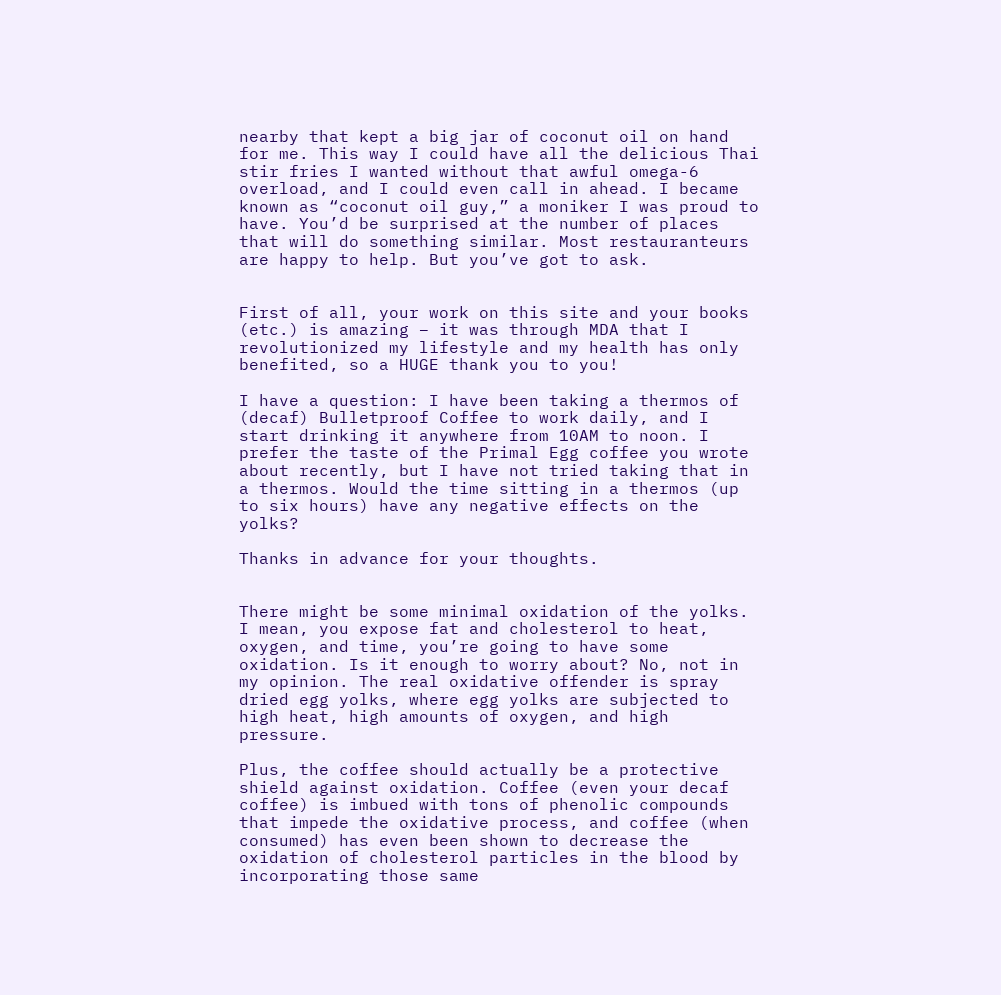nearby that kept a big jar of coconut oil on hand for me. This way I could have all the delicious Thai stir fries I wanted without that awful omega-6 overload, and I could even call in ahead. I became known as “coconut oil guy,” a moniker I was proud to have. You’d be surprised at the number of places that will do something similar. Most restauranteurs are happy to help. But you’ve got to ask.


First of all, your work on this site and your books (etc.) is amazing – it was through MDA that I revolutionized my lifestyle and my health has only benefited, so a HUGE thank you to you!

I have a question: I have been taking a thermos of (decaf) Bulletproof Coffee to work daily, and I start drinking it anywhere from 10AM to noon. I prefer the taste of the Primal Egg coffee you wrote about recently, but I have not tried taking that in a thermos. Would the time sitting in a thermos (up to six hours) have any negative effects on the yolks?

Thanks in advance for your thoughts.


There might be some minimal oxidation of the yolks. I mean, you expose fat and cholesterol to heat, oxygen, and time, you’re going to have some oxidation. Is it enough to worry about? No, not in my opinion. The real oxidative offender is spray dried egg yolks, where egg yolks are subjected to high heat, high amounts of oxygen, and high pressure.

Plus, the coffee should actually be a protective shield against oxidation. Coffee (even your decaf coffee) is imbued with tons of phenolic compounds that impede the oxidative process, and coffee (when consumed) has even been shown to decrease the oxidation of cholesterol particles in the blood by incorporating those same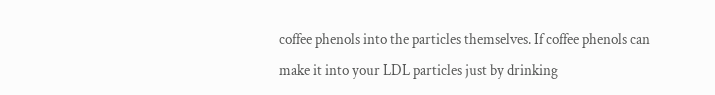coffee phenols into the particles themselves. If coffee phenols can  make it into your LDL particles just by drinking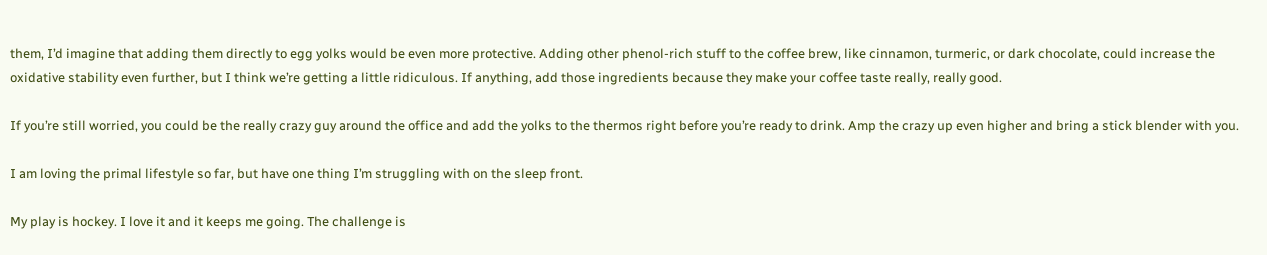them, I’d imagine that adding them directly to egg yolks would be even more protective. Adding other phenol-rich stuff to the coffee brew, like cinnamon, turmeric, or dark chocolate, could increase the oxidative stability even further, but I think we’re getting a little ridiculous. If anything, add those ingredients because they make your coffee taste really, really good.

If you’re still worried, you could be the really crazy guy around the office and add the yolks to the thermos right before you’re ready to drink. Amp the crazy up even higher and bring a stick blender with you.

I am loving the primal lifestyle so far, but have one thing I’m struggling with on the sleep front.

My play is hockey. I love it and it keeps me going. The challenge is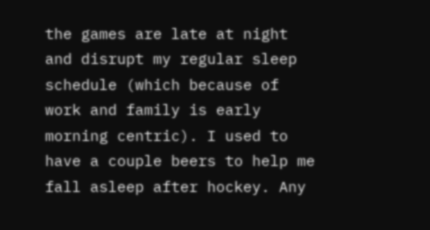the games are late at night and disrupt my regular sleep schedule (which because of work and family is early morning centric). I used to have a couple beers to help me fall asleep after hockey. Any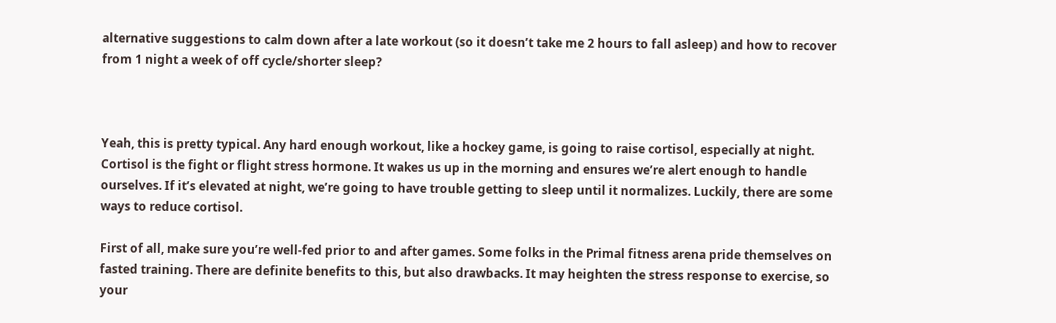alternative suggestions to calm down after a late workout (so it doesn’t take me 2 hours to fall asleep) and how to recover from 1 night a week of off cycle/shorter sleep?



Yeah, this is pretty typical. Any hard enough workout, like a hockey game, is going to raise cortisol, especially at night. Cortisol is the fight or flight stress hormone. It wakes us up in the morning and ensures we’re alert enough to handle ourselves. If it’s elevated at night, we’re going to have trouble getting to sleep until it normalizes. Luckily, there are some ways to reduce cortisol.

First of all, make sure you’re well-fed prior to and after games. Some folks in the Primal fitness arena pride themselves on fasted training. There are definite benefits to this, but also drawbacks. It may heighten the stress response to exercise, so your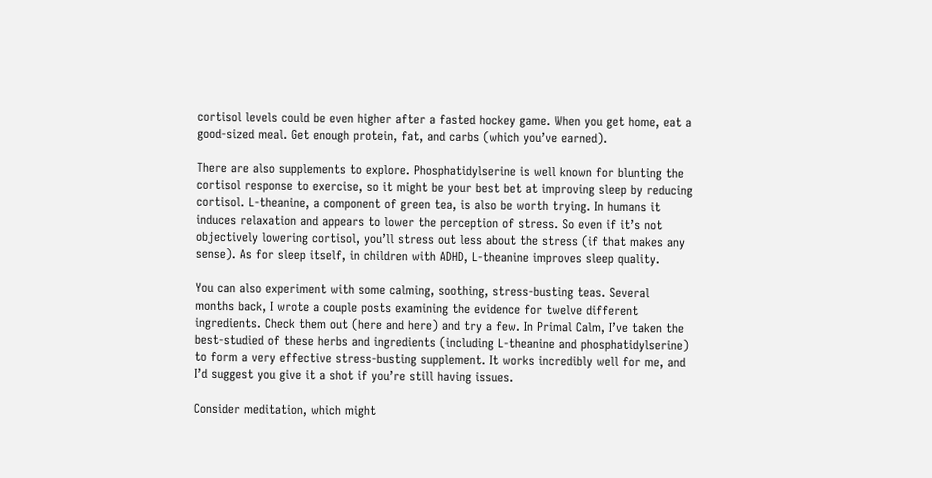cortisol levels could be even higher after a fasted hockey game. When you get home, eat a good-sized meal. Get enough protein, fat, and carbs (which you’ve earned).

There are also supplements to explore. Phosphatidylserine is well known for blunting the cortisol response to exercise, so it might be your best bet at improving sleep by reducing cortisol. L-theanine, a component of green tea, is also be worth trying. In humans it induces relaxation and appears to lower the perception of stress. So even if it’s not objectively lowering cortisol, you’ll stress out less about the stress (if that makes any sense). As for sleep itself, in children with ADHD, L-theanine improves sleep quality.

You can also experiment with some calming, soothing, stress-busting teas. Several months back, I wrote a couple posts examining the evidence for twelve different ingredients. Check them out (here and here) and try a few. In Primal Calm, I’ve taken the best-studied of these herbs and ingredients (including L-theanine and phosphatidylserine) to form a very effective stress-busting supplement. It works incredibly well for me, and I’d suggest you give it a shot if you’re still having issues.

Consider meditation, which might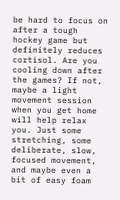be hard to focus on after a tough hockey game but definitely reduces cortisol. Are you cooling down after the games? If not, maybe a light movement session when you get home will help relax you. Just some stretching, some deliberate, slow, focused movement, and maybe even a bit of easy foam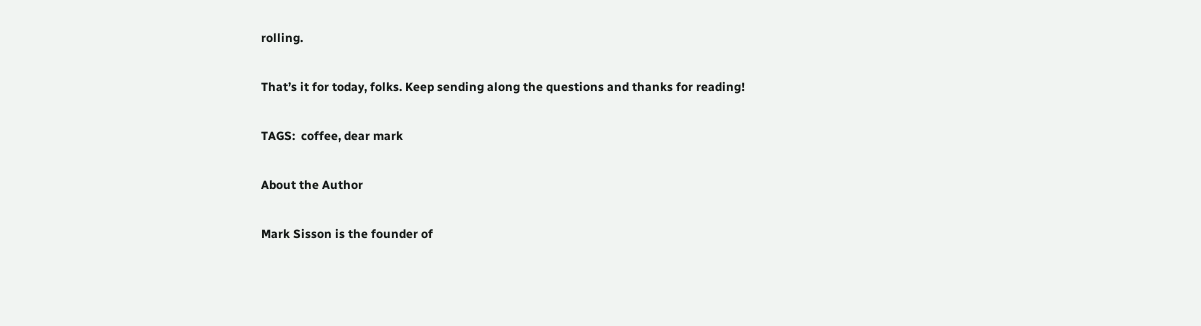rolling.

That’s it for today, folks. Keep sending along the questions and thanks for reading!

TAGS:  coffee, dear mark

About the Author

Mark Sisson is the founder of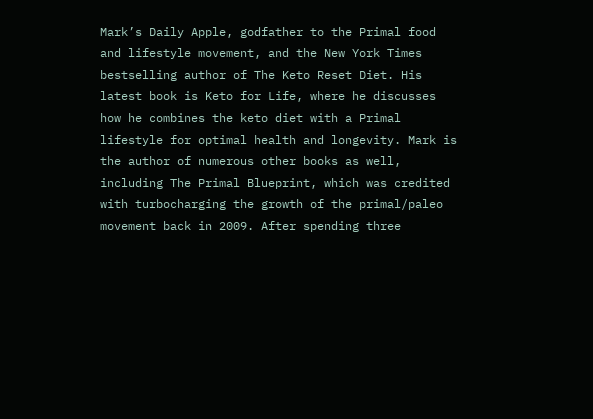Mark’s Daily Apple, godfather to the Primal food and lifestyle movement, and the New York Times bestselling author of The Keto Reset Diet. His latest book is Keto for Life, where he discusses how he combines the keto diet with a Primal lifestyle for optimal health and longevity. Mark is the author of numerous other books as well, including The Primal Blueprint, which was credited with turbocharging the growth of the primal/paleo movement back in 2009. After spending three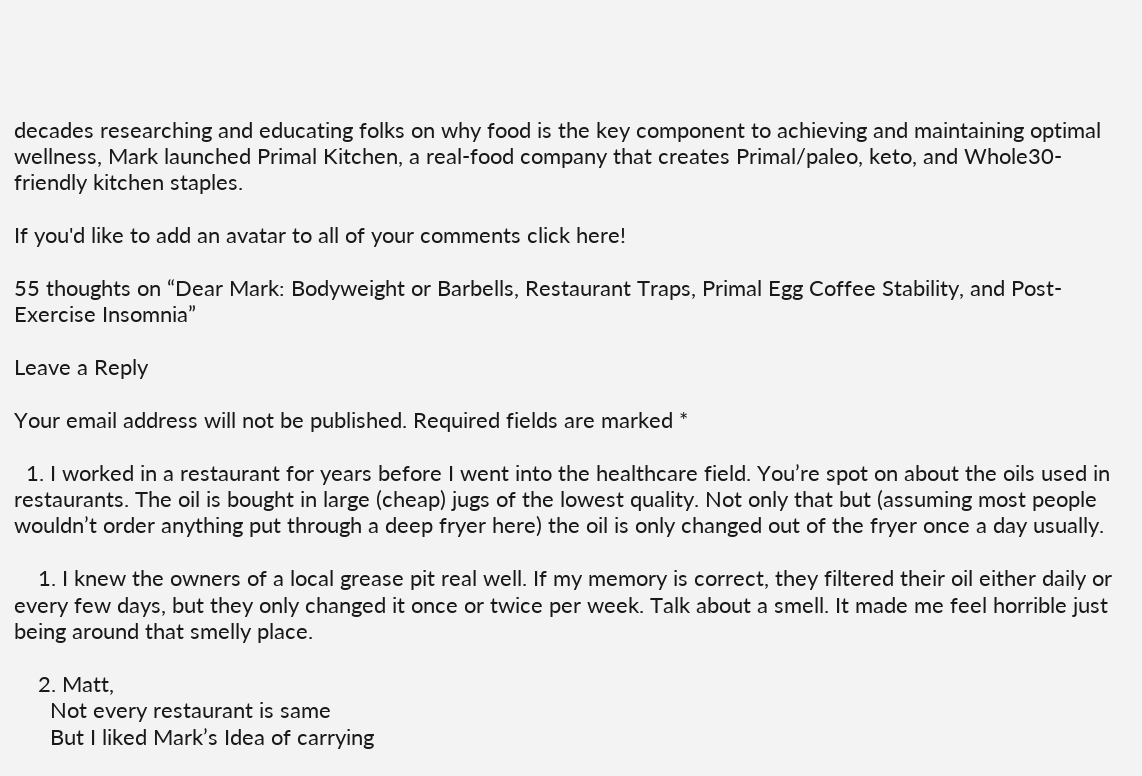decades researching and educating folks on why food is the key component to achieving and maintaining optimal wellness, Mark launched Primal Kitchen, a real-food company that creates Primal/paleo, keto, and Whole30-friendly kitchen staples.

If you'd like to add an avatar to all of your comments click here!

55 thoughts on “Dear Mark: Bodyweight or Barbells, Restaurant Traps, Primal Egg Coffee Stability, and Post-Exercise Insomnia”

Leave a Reply

Your email address will not be published. Required fields are marked *

  1. I worked in a restaurant for years before I went into the healthcare field. You’re spot on about the oils used in restaurants. The oil is bought in large (cheap) jugs of the lowest quality. Not only that but (assuming most people wouldn’t order anything put through a deep fryer here) the oil is only changed out of the fryer once a day usually.

    1. I knew the owners of a local grease pit real well. If my memory is correct, they filtered their oil either daily or every few days, but they only changed it once or twice per week. Talk about a smell. It made me feel horrible just being around that smelly place.

    2. Matt,
      Not every restaurant is same
      But I liked Mark’s Idea of carrying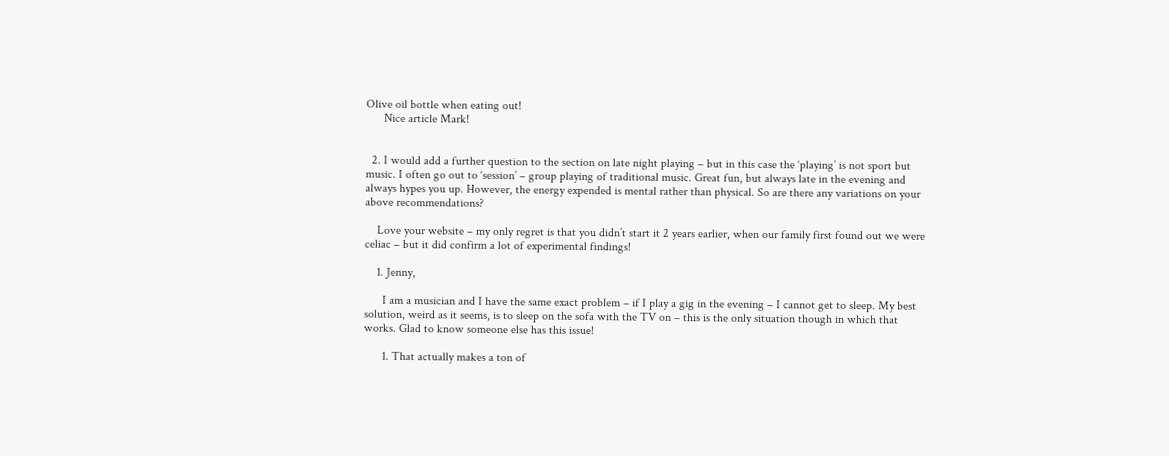Olive oil bottle when eating out!
      Nice article Mark!


  2. I would add a further question to the section on late night playing – but in this case the ‘playing’ is not sport but music. I often go out to ‘session’ – group playing of traditional music. Great fun, but always late in the evening and always hypes you up. However, the energy expended is mental rather than physical. So are there any variations on your above recommendations?

    Love your website – my only regret is that you didn’t start it 2 years earlier, when our family first found out we were celiac – but it did confirm a lot of experimental findings!

    1. Jenny,

      I am a musician and I have the same exact problem – if I play a gig in the evening – I cannot get to sleep. My best solution, weird as it seems, is to sleep on the sofa with the TV on – this is the only situation though in which that works. Glad to know someone else has this issue!

      1. That actually makes a ton of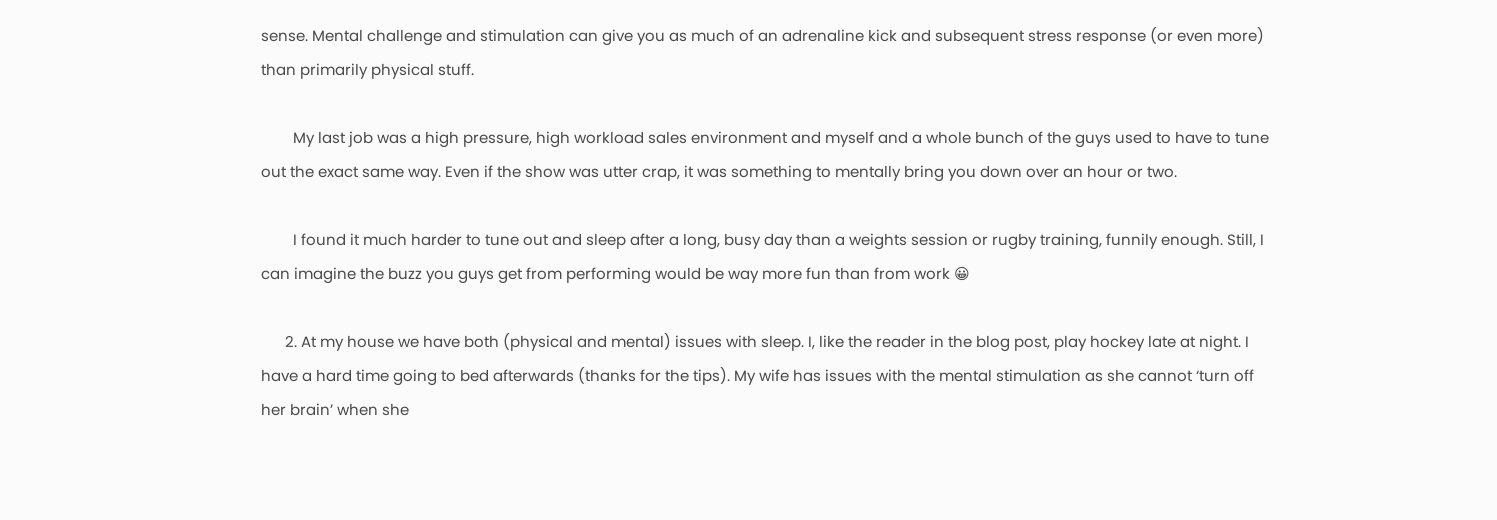sense. Mental challenge and stimulation can give you as much of an adrenaline kick and subsequent stress response (or even more) than primarily physical stuff.

        My last job was a high pressure, high workload sales environment and myself and a whole bunch of the guys used to have to tune out the exact same way. Even if the show was utter crap, it was something to mentally bring you down over an hour or two.

        I found it much harder to tune out and sleep after a long, busy day than a weights session or rugby training, funnily enough. Still, I can imagine the buzz you guys get from performing would be way more fun than from work 😀

      2. At my house we have both (physical and mental) issues with sleep. I, like the reader in the blog post, play hockey late at night. I have a hard time going to bed afterwards (thanks for the tips). My wife has issues with the mental stimulation as she cannot ‘turn off her brain’ when she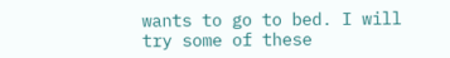wants to go to bed. I will try some of these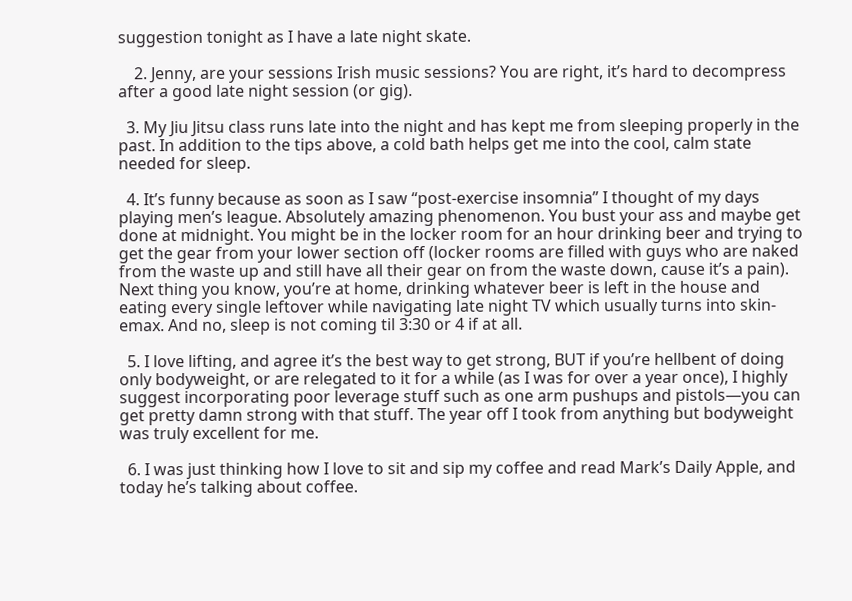suggestion tonight as I have a late night skate.

    2. Jenny, are your sessions Irish music sessions? You are right, it’s hard to decompress after a good late night session (or gig).

  3. My Jiu Jitsu class runs late into the night and has kept me from sleeping properly in the past. In addition to the tips above, a cold bath helps get me into the cool, calm state needed for sleep.

  4. It’s funny because as soon as I saw “post-exercise insomnia” I thought of my days playing men’s league. Absolutely amazing phenomenon. You bust your ass and maybe get done at midnight. You might be in the locker room for an hour drinking beer and trying to get the gear from your lower section off (locker rooms are filled with guys who are naked from the waste up and still have all their gear on from the waste down, cause it’s a pain). Next thing you know, you’re at home, drinking whatever beer is left in the house and eating every single leftover while navigating late night TV which usually turns into skin-emax. And no, sleep is not coming til 3:30 or 4 if at all.

  5. I love lifting, and agree it’s the best way to get strong, BUT if you’re hellbent of doing only bodyweight, or are relegated to it for a while (as I was for over a year once), I highly suggest incorporating poor leverage stuff such as one arm pushups and pistols—you can get pretty damn strong with that stuff. The year off I took from anything but bodyweight was truly excellent for me.

  6. I was just thinking how I love to sit and sip my coffee and read Mark’s Daily Apple, and today he’s talking about coffee.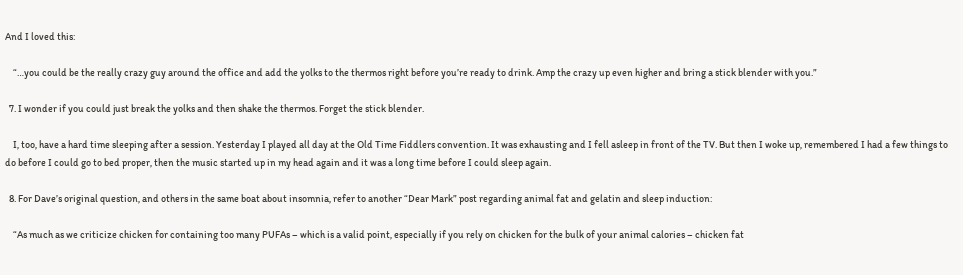And I loved this:

    “…you could be the really crazy guy around the office and add the yolks to the thermos right before you’re ready to drink. Amp the crazy up even higher and bring a stick blender with you.”

  7. I wonder if you could just break the yolks and then shake the thermos. Forget the stick blender.

    I, too, have a hard time sleeping after a session. Yesterday I played all day at the Old Time Fiddlers convention. It was exhausting and I fell asleep in front of the TV. But then I woke up, remembered I had a few things to do before I could go to bed proper, then the music started up in my head again and it was a long time before I could sleep again.

  8. For Dave’s original question, and others in the same boat about insomnia, refer to another “Dear Mark” post regarding animal fat and gelatin and sleep induction:

    “As much as we criticize chicken for containing too many PUFAs – which is a valid point, especially if you rely on chicken for the bulk of your animal calories – chicken fat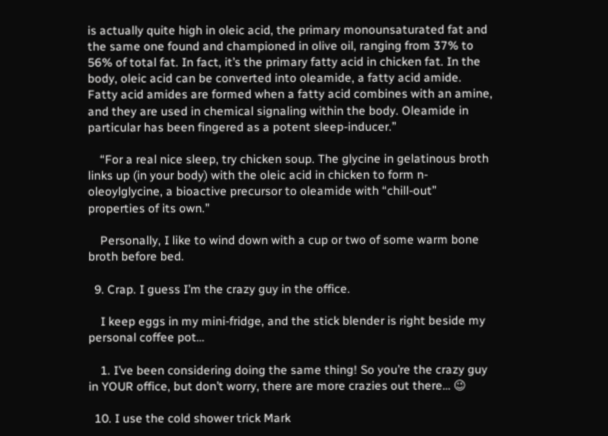is actually quite high in oleic acid, the primary monounsaturated fat and the same one found and championed in olive oil, ranging from 37% to 56% of total fat. In fact, it’s the primary fatty acid in chicken fat. In the body, oleic acid can be converted into oleamide, a fatty acid amide. Fatty acid amides are formed when a fatty acid combines with an amine, and they are used in chemical signaling within the body. Oleamide in particular has been fingered as a potent sleep-inducer.”

    “For a real nice sleep, try chicken soup. The glycine in gelatinous broth links up (in your body) with the oleic acid in chicken to form n-oleoylglycine, a bioactive precursor to oleamide with “chill-out” properties of its own.”

    Personally, I like to wind down with a cup or two of some warm bone broth before bed.

  9. Crap. I guess I’m the crazy guy in the office.

    I keep eggs in my mini-fridge, and the stick blender is right beside my personal coffee pot…

    1. I’ve been considering doing the same thing! So you’re the crazy guy in YOUR office, but don’t worry, there are more crazies out there… 😉

  10. I use the cold shower trick Mark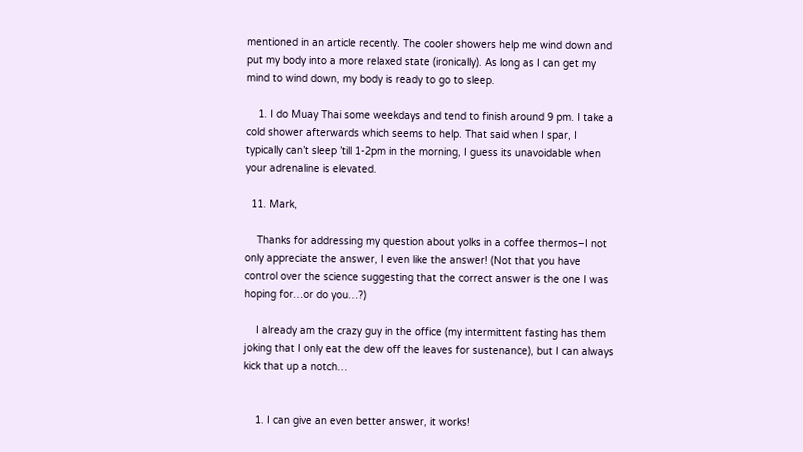mentioned in an article recently. The cooler showers help me wind down and put my body into a more relaxed state (ironically). As long as I can get my mind to wind down, my body is ready to go to sleep.

    1. I do Muay Thai some weekdays and tend to finish around 9 pm. I take a cold shower afterwards which seems to help. That said when I spar, I typically can’t sleep ’till 1-2pm in the morning, I guess its unavoidable when your adrenaline is elevated.

  11. Mark,

    Thanks for addressing my question about yolks in a coffee thermos–I not only appreciate the answer, I even like the answer! (Not that you have control over the science suggesting that the correct answer is the one I was hoping for…or do you…?)

    I already am the crazy guy in the office (my intermittent fasting has them joking that I only eat the dew off the leaves for sustenance), but I can always kick that up a notch…


    1. I can give an even better answer, it works!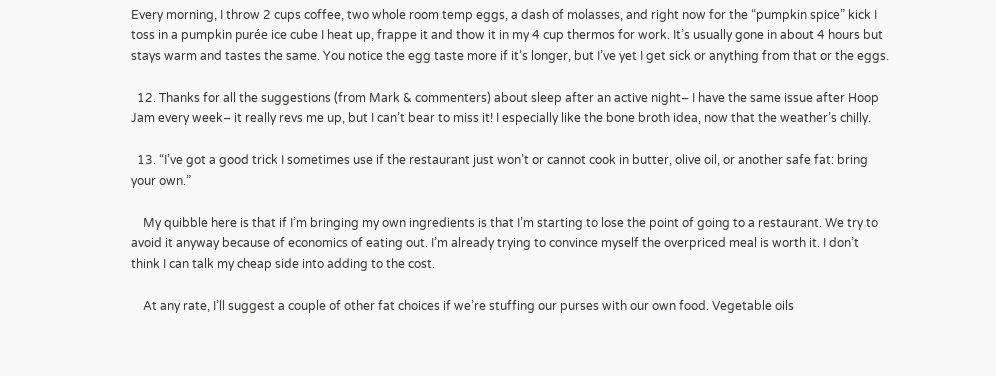Every morning, I throw 2 cups coffee, two whole room temp eggs, a dash of molasses, and right now for the “pumpkin spice” kick I toss in a pumpkin purée ice cube I heat up, frappe it and thow it in my 4 cup thermos for work. It’s usually gone in about 4 hours but stays warm and tastes the same. You notice the egg taste more if it’s longer, but I’ve yet I get sick or anything from that or the eggs.

  12. Thanks for all the suggestions (from Mark & commenters) about sleep after an active night– I have the same issue after Hoop Jam every week– it really revs me up, but I can’t bear to miss it! I especially like the bone broth idea, now that the weather’s chilly.

  13. “I’ve got a good trick I sometimes use if the restaurant just won’t or cannot cook in butter, olive oil, or another safe fat: bring your own.”

    My quibble here is that if I’m bringing my own ingredients is that I’m starting to lose the point of going to a restaurant. We try to avoid it anyway because of economics of eating out. I’m already trying to convince myself the overpriced meal is worth it. I don’t think I can talk my cheap side into adding to the cost.

    At any rate, I’ll suggest a couple of other fat choices if we’re stuffing our purses with our own food. Vegetable oils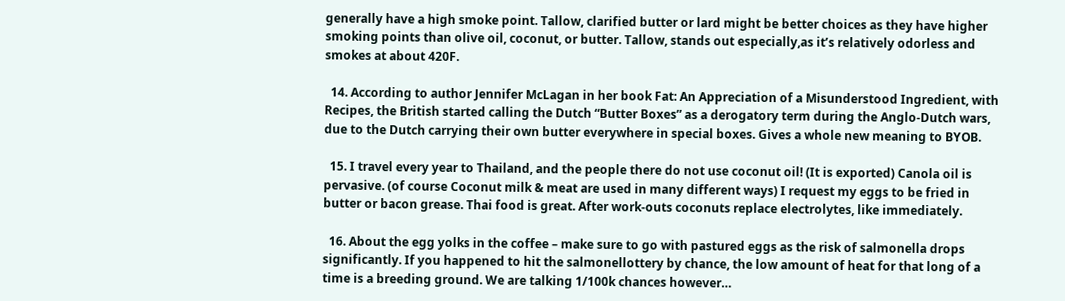generally have a high smoke point. Tallow, clarified butter or lard might be better choices as they have higher smoking points than olive oil, coconut, or butter. Tallow, stands out especially,as it’s relatively odorless and smokes at about 420F.

  14. According to author Jennifer McLagan in her book Fat: An Appreciation of a Misunderstood Ingredient, with Recipes, the British started calling the Dutch “Butter Boxes” as a derogatory term during the Anglo-Dutch wars, due to the Dutch carrying their own butter everywhere in special boxes. Gives a whole new meaning to BYOB.

  15. I travel every year to Thailand, and the people there do not use coconut oil! (It is exported) Canola oil is pervasive. (of course Coconut milk & meat are used in many different ways) I request my eggs to be fried in butter or bacon grease. Thai food is great. After work-outs coconuts replace electrolytes, like immediately.

  16. About the egg yolks in the coffee – make sure to go with pastured eggs as the risk of salmonella drops significantly. If you happened to hit the salmonellottery by chance, the low amount of heat for that long of a time is a breeding ground. We are talking 1/100k chances however…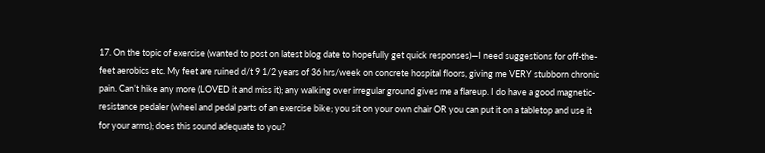17. On the topic of exercise (wanted to post on latest blog date to hopefully get quick responses)—I need suggestions for off-the-feet aerobics etc. My feet are ruined d/t 9 1/2 years of 36 hrs/week on concrete hospital floors, giving me VERY stubborn chronic pain. Can’t hike any more (LOVED it and miss it); any walking over irregular ground gives me a flareup. I do have a good magnetic-resistance pedaler (wheel and pedal parts of an exercise bike; you sit on your own chair OR you can put it on a tabletop and use it for your arms); does this sound adequate to you?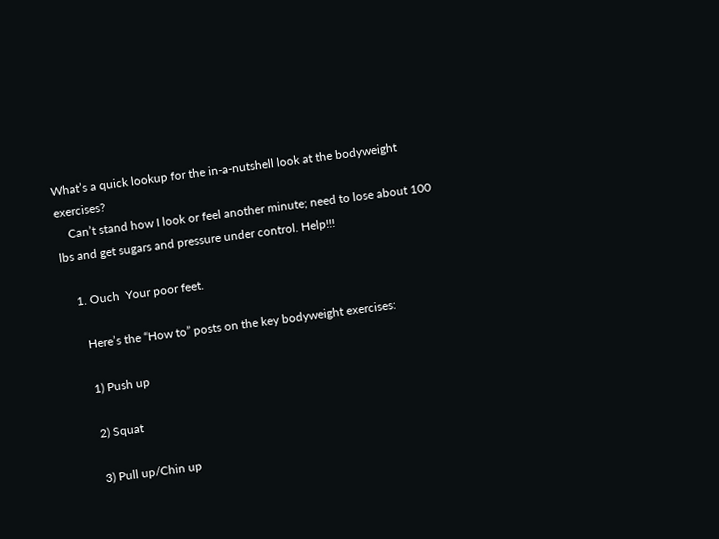What’s a quick lookup for the in-a-nutshell look at the bodyweight exercises?
    Can’t stand how I look or feel another minute; need to lose about 100 lbs and get sugars and pressure under control. Help!!!

    1. Ouch  Your poor feet.

      Here’s the “How to” posts on the key bodyweight exercises:

      1) Push up

      2) Squat

      3) Pull up/Chin up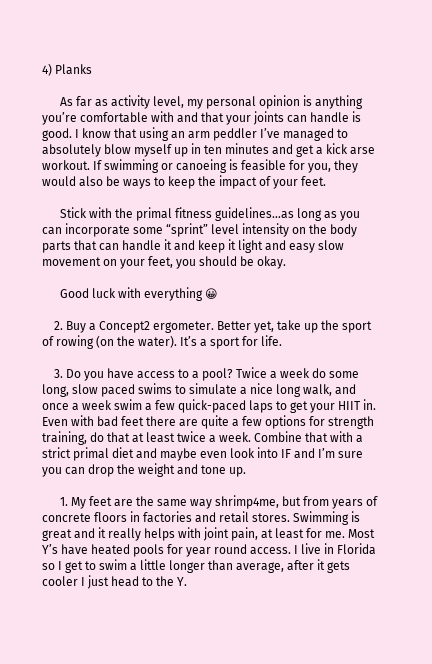4) Planks

      As far as activity level, my personal opinion is anything you’re comfortable with and that your joints can handle is good. I know that using an arm peddler I’ve managed to absolutely blow myself up in ten minutes and get a kick arse workout. If swimming or canoeing is feasible for you, they would also be ways to keep the impact of your feet.

      Stick with the primal fitness guidelines…as long as you can incorporate some “sprint” level intensity on the body parts that can handle it and keep it light and easy slow movement on your feet, you should be okay.

      Good luck with everything 😀

    2. Buy a Concept2 ergometer. Better yet, take up the sport of rowing (on the water). It’s a sport for life.

    3. Do you have access to a pool? Twice a week do some long, slow paced swims to simulate a nice long walk, and once a week swim a few quick-paced laps to get your HIIT in. Even with bad feet there are quite a few options for strength training, do that at least twice a week. Combine that with a strict primal diet and maybe even look into IF and I’m sure you can drop the weight and tone up.

      1. My feet are the same way shrimp4me, but from years of concrete floors in factories and retail stores. Swimming is great and it really helps with joint pain, at least for me. Most Y’s have heated pools for year round access. I live in Florida so I get to swim a little longer than average, after it gets cooler I just head to the Y.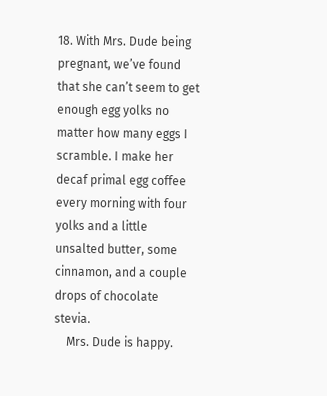18. With Mrs. Dude being pregnant, we’ve found that she can’t seem to get enough egg yolks no matter how many eggs I scramble. I make her decaf primal egg coffee every morning with four yolks and a little unsalted butter, some cinnamon, and a couple drops of chocolate stevia.
    Mrs. Dude is happy.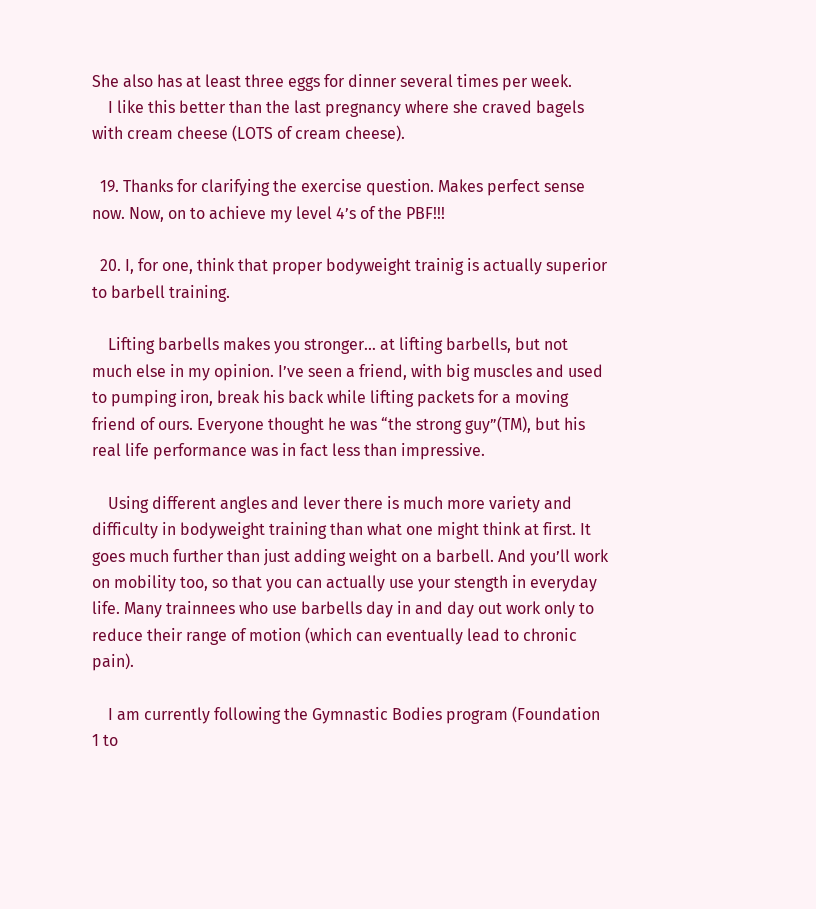She also has at least three eggs for dinner several times per week.
    I like this better than the last pregnancy where she craved bagels with cream cheese (LOTS of cream cheese).

  19. Thanks for clarifying the exercise question. Makes perfect sense now. Now, on to achieve my level 4’s of the PBF!!!

  20. I, for one, think that proper bodyweight trainig is actually superior to barbell training.

    Lifting barbells makes you stronger… at lifting barbells, but not much else in my opinion. I’ve seen a friend, with big muscles and used to pumping iron, break his back while lifting packets for a moving friend of ours. Everyone thought he was “the strong guy”(TM), but his real life performance was in fact less than impressive.

    Using different angles and lever there is much more variety and difficulty in bodyweight training than what one might think at first. It goes much further than just adding weight on a barbell. And you’ll work on mobility too, so that you can actually use your stength in everyday life. Many trainnees who use barbells day in and day out work only to reduce their range of motion (which can eventually lead to chronic pain).

    I am currently following the Gymnastic Bodies program (Foundation 1 to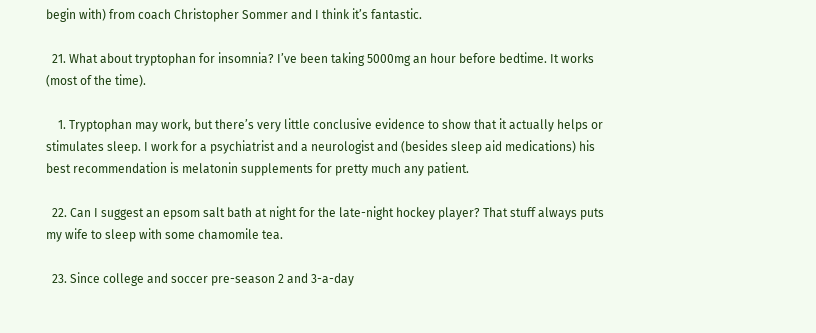begin with) from coach Christopher Sommer and I think it’s fantastic.

  21. What about tryptophan for insomnia? I’ve been taking 5000mg an hour before bedtime. It works (most of the time).

    1. Tryptophan may work, but there’s very little conclusive evidence to show that it actually helps or stimulates sleep. I work for a psychiatrist and a neurologist and (besides sleep aid medications) his best recommendation is melatonin supplements for pretty much any patient.

  22. Can I suggest an epsom salt bath at night for the late-night hockey player? That stuff always puts my wife to sleep with some chamomile tea.

  23. Since college and soccer pre-season 2 and 3-a-day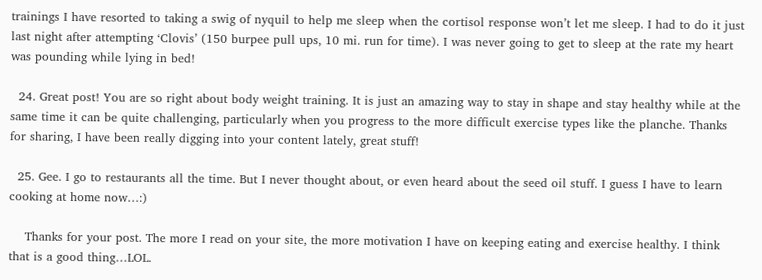trainings I have resorted to taking a swig of nyquil to help me sleep when the cortisol response won’t let me sleep. I had to do it just last night after attempting ‘Clovis’ (150 burpee pull ups, 10 mi. run for time). I was never going to get to sleep at the rate my heart was pounding while lying in bed!

  24. Great post! You are so right about body weight training. It is just an amazing way to stay in shape and stay healthy while at the same time it can be quite challenging, particularly when you progress to the more difficult exercise types like the planche. Thanks for sharing, I have been really digging into your content lately, great stuff!

  25. Gee. I go to restaurants all the time. But I never thought about, or even heard about the seed oil stuff. I guess I have to learn cooking at home now…:)

    Thanks for your post. The more I read on your site, the more motivation I have on keeping eating and exercise healthy. I think that is a good thing…LOL.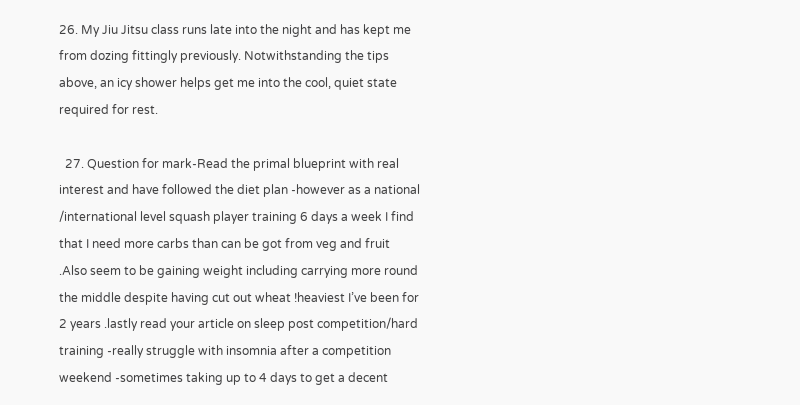26. My Jiu Jitsu class runs late into the night and has kept me from dozing fittingly previously. Notwithstanding the tips above, an icy shower helps get me into the cool, quiet state required for rest.

  27. Question for mark-Read the primal blueprint with real interest and have followed the diet plan -however as a national /international level squash player training 6 days a week I find that I need more carbs than can be got from veg and fruit .Also seem to be gaining weight including carrying more round the middle despite having cut out wheat !heaviest I’ve been for 2 years .lastly read your article on sleep post competition/hard training -really struggle with insomnia after a competition weekend -sometimes taking up to 4 days to get a decent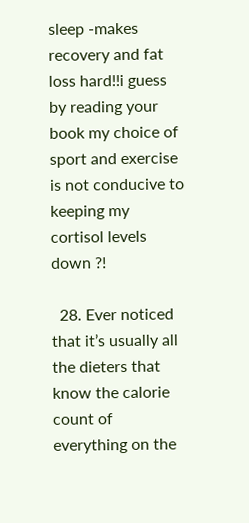sleep -makes recovery and fat loss hard!!i guess by reading your book my choice of sport and exercise is not conducive to keeping my cortisol levels down ?!

  28. Ever noticed that it’s usually all the dieters that know the calorie count of everything on the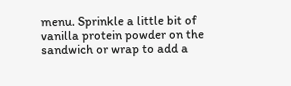menu. Sprinkle a little bit of vanilla protein powder on the sandwich or wrap to add a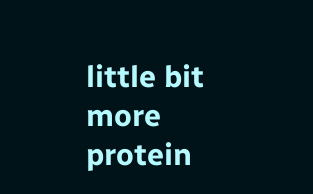little bit more protein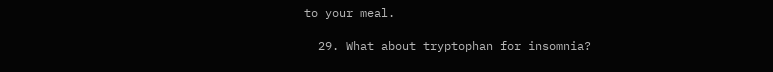to your meal.

  29. What about tryptophan for insomnia?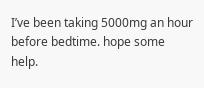I’ve been taking 5000mg an hour before bedtime. hope some help.